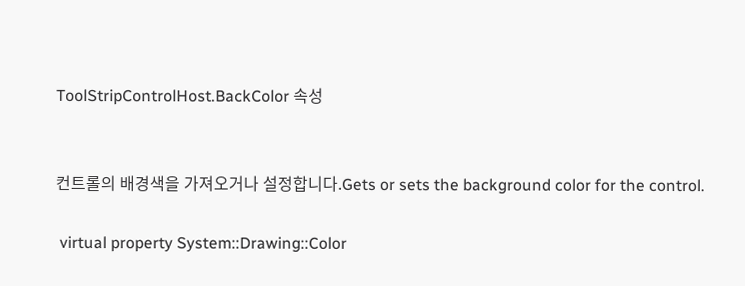ToolStripControlHost.BackColor 속성


컨트롤의 배경색을 가져오거나 설정합니다.Gets or sets the background color for the control.

 virtual property System::Drawing::Color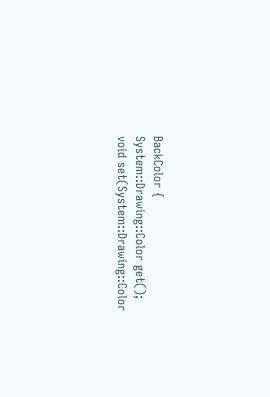BackColor { System::Drawing::Color get(); void set(System::Drawing::Color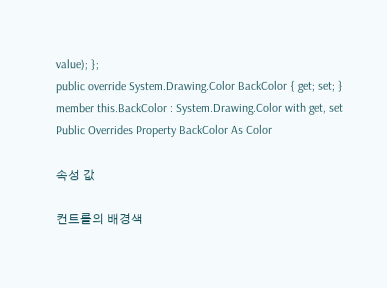value); };
public override System.Drawing.Color BackColor { get; set; }
member this.BackColor : System.Drawing.Color with get, set
Public Overrides Property BackColor As Color

속성 값

컨트롤의 배경색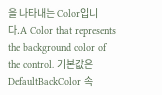을 나타내는 Color입니다.A Color that represents the background color of the control. 기본값은 DefaultBackColor 속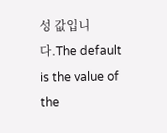성 값입니다.The default is the value of the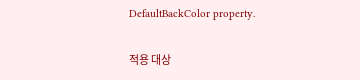DefaultBackColor property.

적용 대상